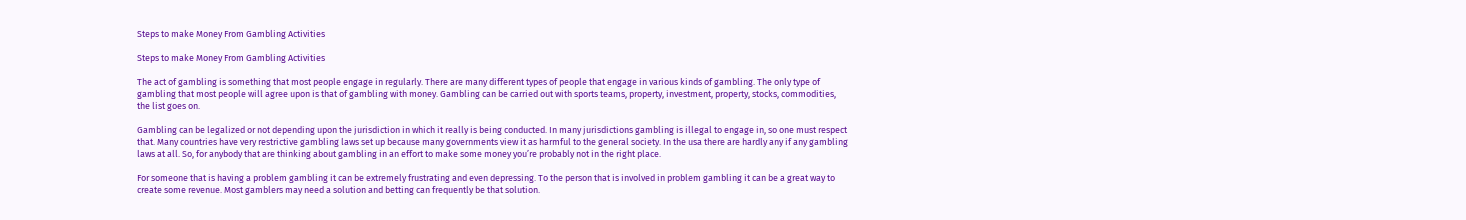Steps to make Money From Gambling Activities

Steps to make Money From Gambling Activities

The act of gambling is something that most people engage in regularly. There are many different types of people that engage in various kinds of gambling. The only type of gambling that most people will agree upon is that of gambling with money. Gambling can be carried out with sports teams, property, investment, property, stocks, commodities, the list goes on.

Gambling can be legalized or not depending upon the jurisdiction in which it really is being conducted. In many jurisdictions gambling is illegal to engage in, so one must respect that. Many countries have very restrictive gambling laws set up because many governments view it as harmful to the general society. In the usa there are hardly any if any gambling laws at all. So, for anybody that are thinking about gambling in an effort to make some money you’re probably not in the right place.

For someone that is having a problem gambling it can be extremely frustrating and even depressing. To the person that is involved in problem gambling it can be a great way to create some revenue. Most gamblers may need a solution and betting can frequently be that solution.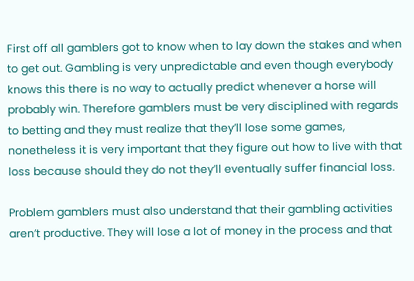First off all gamblers got to know when to lay down the stakes and when to get out. Gambling is very unpredictable and even though everybody knows this there is no way to actually predict whenever a horse will probably win. Therefore gamblers must be very disciplined with regards to betting and they must realize that they’ll lose some games, nonetheless it is very important that they figure out how to live with that loss because should they do not they’ll eventually suffer financial loss.

Problem gamblers must also understand that their gambling activities aren’t productive. They will lose a lot of money in the process and that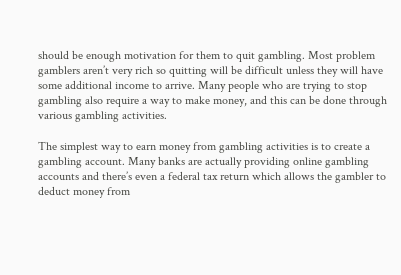should be enough motivation for them to quit gambling. Most problem gamblers aren’t very rich so quitting will be difficult unless they will have some additional income to arrive. Many people who are trying to stop gambling also require a way to make money, and this can be done through various gambling activities.

The simplest way to earn money from gambling activities is to create a gambling account. Many banks are actually providing online gambling accounts and there’s even a federal tax return which allows the gambler to deduct money from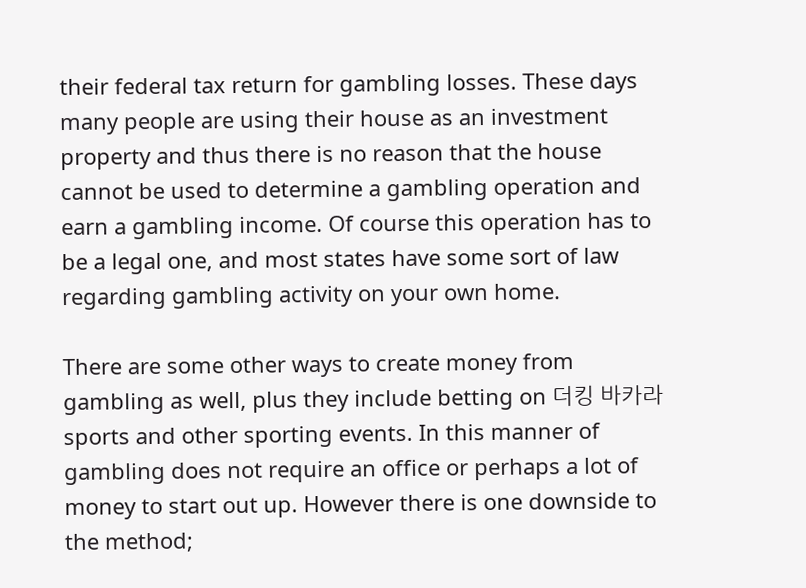their federal tax return for gambling losses. These days many people are using their house as an investment property and thus there is no reason that the house cannot be used to determine a gambling operation and earn a gambling income. Of course this operation has to be a legal one, and most states have some sort of law regarding gambling activity on your own home.

There are some other ways to create money from gambling as well, plus they include betting on 더킹 바카라 sports and other sporting events. In this manner of gambling does not require an office or perhaps a lot of money to start out up. However there is one downside to the method;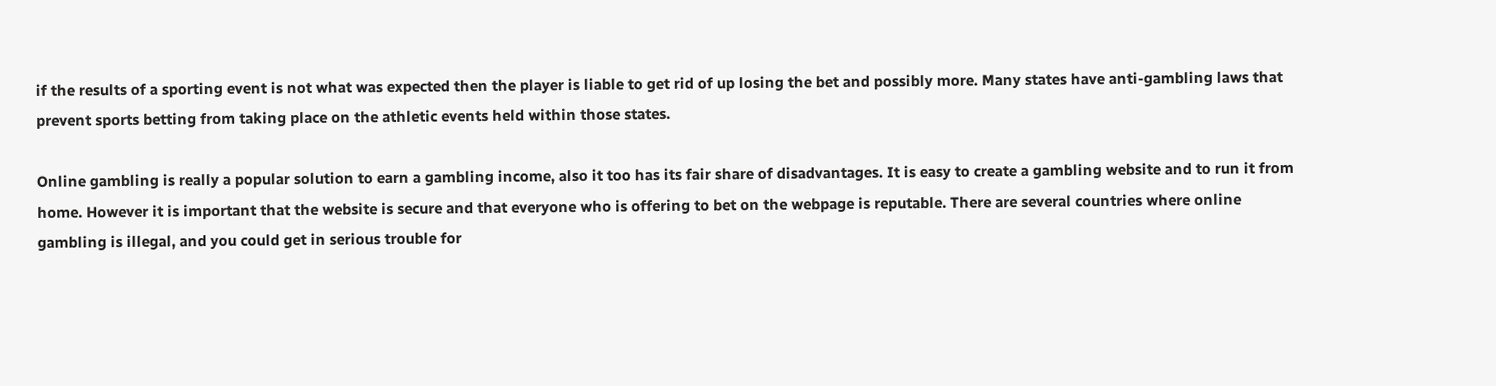if the results of a sporting event is not what was expected then the player is liable to get rid of up losing the bet and possibly more. Many states have anti-gambling laws that prevent sports betting from taking place on the athletic events held within those states.

Online gambling is really a popular solution to earn a gambling income, also it too has its fair share of disadvantages. It is easy to create a gambling website and to run it from home. However it is important that the website is secure and that everyone who is offering to bet on the webpage is reputable. There are several countries where online gambling is illegal, and you could get in serious trouble for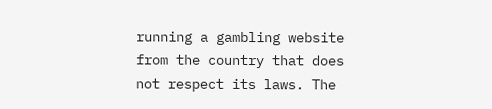running a gambling website from the country that does not respect its laws. The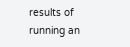results of running an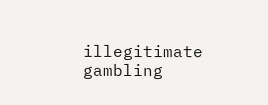illegitimate gambling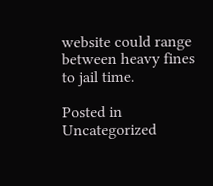website could range between heavy fines to jail time.

Posted in Uncategorized